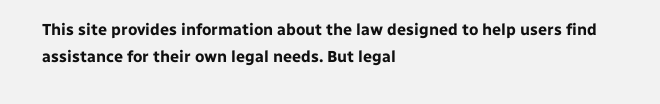This site provides information about the law designed to help users find assistance for their own legal needs. But legal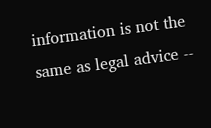information is not the same as legal advice --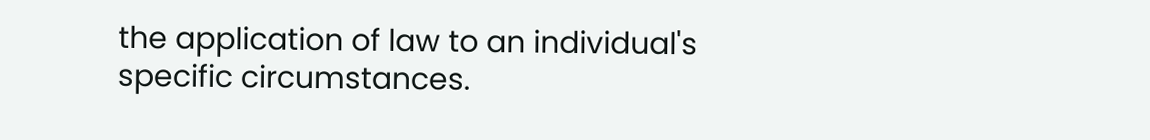the application of law to an individual's specific circumstances.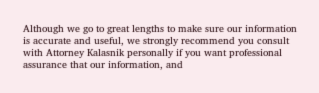Although we go to great lengths to make sure our information is accurate and useful, we strongly recommend you consult with Attorney Kalasnik personally if you want professional assurance that our information, and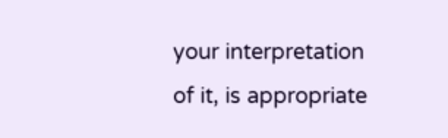your interpretation of it, is appropriate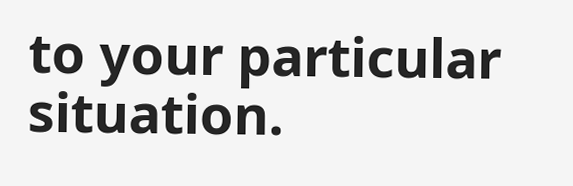to your particular situation.